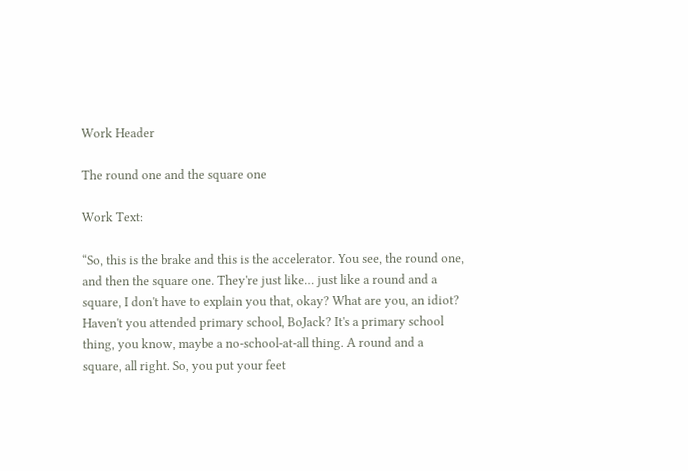Work Header

The round one and the square one

Work Text:

“So, this is the brake and this is the accelerator. You see, the round one, and then the square one. They're just like… just like a round and a square, I don't have to explain you that, okay? What are you, an idiot? Haven't you attended primary school, BoJack? It's a primary school thing, you know, maybe a no-school-at-all thing. A round and a square, all right. So, you put your feet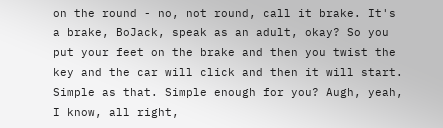on the round - no, not round, call it brake. It's a brake, BoJack, speak as an adult, okay? So you put your feet on the brake and then you twist the key and the car will click and then it will start. Simple as that. Simple enough for you? Augh, yeah, I know, all right,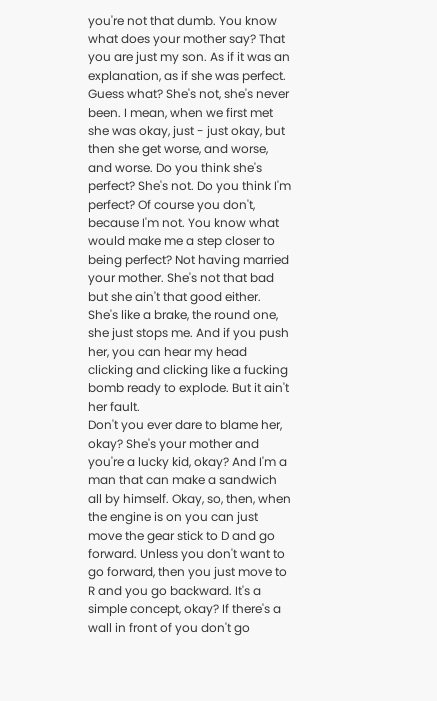you're not that dumb. You know what does your mother say? That you are just my son. As if it was an explanation, as if she was perfect. Guess what? She's not, she's never been. I mean, when we first met she was okay, just - just okay, but then she get worse, and worse, and worse. Do you think she's perfect? She's not. Do you think I'm perfect? Of course you don't, because I'm not. You know what would make me a step closer to being perfect? Not having married your mother. She's not that bad but she ain't that good either. She's like a brake, the round one, she just stops me. And if you push her, you can hear my head clicking and clicking like a fucking bomb ready to explode. But it ain't her fault.
Don't you ever dare to blame her, okay? She's your mother and you're a lucky kid, okay? And I'm a man that can make a sandwich all by himself. Okay, so, then, when the engine is on you can just move the gear stick to D and go forward. Unless you don't want to go forward, then you just move to R and you go backward. It's a simple concept, okay? If there's a wall in front of you don't go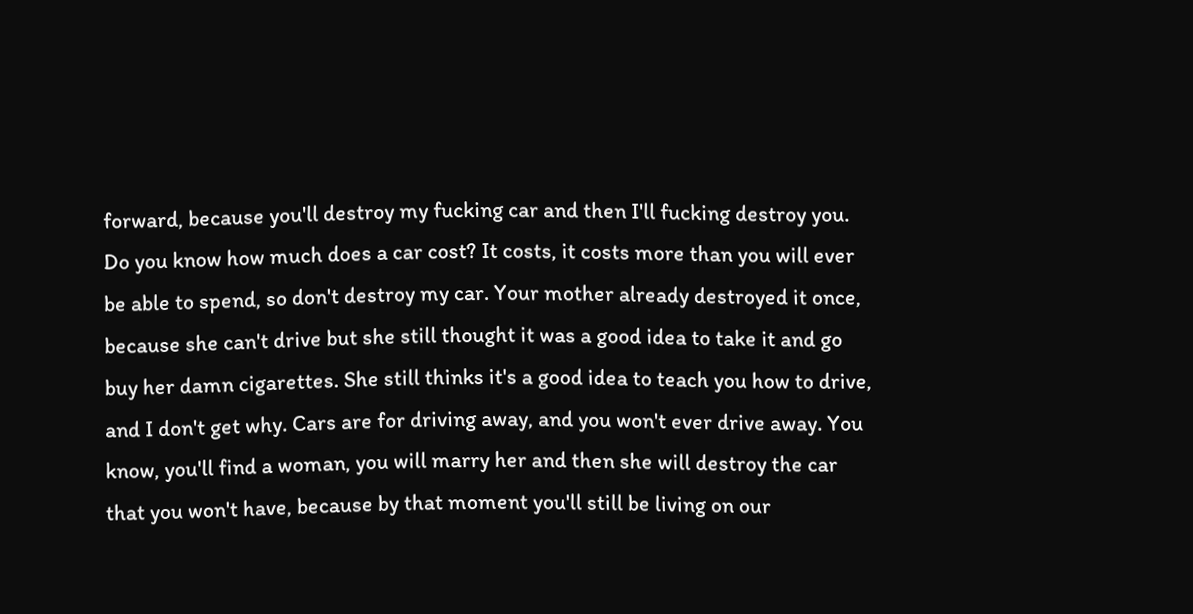forward, because you'll destroy my fucking car and then I'll fucking destroy you. Do you know how much does a car cost? It costs, it costs more than you will ever be able to spend, so don't destroy my car. Your mother already destroyed it once, because she can't drive but she still thought it was a good idea to take it and go buy her damn cigarettes. She still thinks it's a good idea to teach you how to drive, and I don't get why. Cars are for driving away, and you won't ever drive away. You know, you'll find a woman, you will marry her and then she will destroy the car that you won't have, because by that moment you'll still be living on our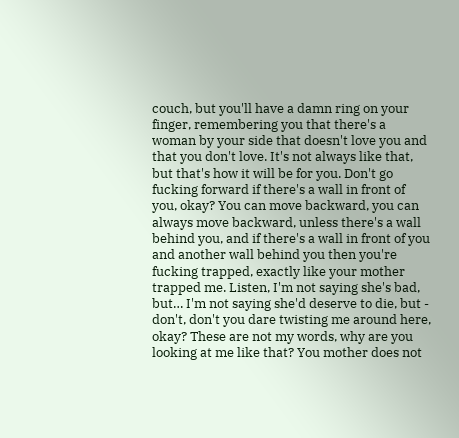couch, but you'll have a damn ring on your finger, remembering you that there's a woman by your side that doesn't love you and that you don't love. It's not always like that, but that's how it will be for you. Don't go fucking forward if there's a wall in front of you, okay? You can move backward, you can always move backward, unless there's a wall behind you, and if there's a wall in front of you and another wall behind you then you're fucking trapped, exactly like your mother trapped me. Listen, I'm not saying she's bad, but… I'm not saying she'd deserve to die, but - don't, don't you dare twisting me around here, okay? These are not my words, why are you looking at me like that? You mother does not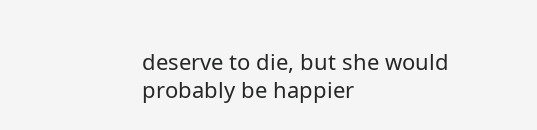deserve to die, but she would probably be happier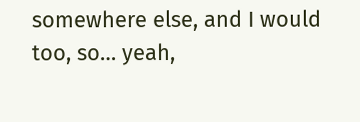somewhere else, and I would too, so… yeah,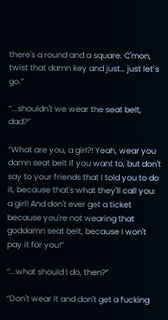there's a round and a square. C'mon, twist that damn key and just… just let’s go.”

“...shouldn't we wear the seat belt, dad?”

“What are you, a girl?! Yeah, wear you damn seat belt if you want to, but don't say to your friends that I told you to do it, because that's what they'll call you: a girl! And don't ever get a ticket because you're not wearing that goddamn seat belt, because I won't pay it for you!”

“...what should I do, then?”

“Don't wear it and don't get a fucking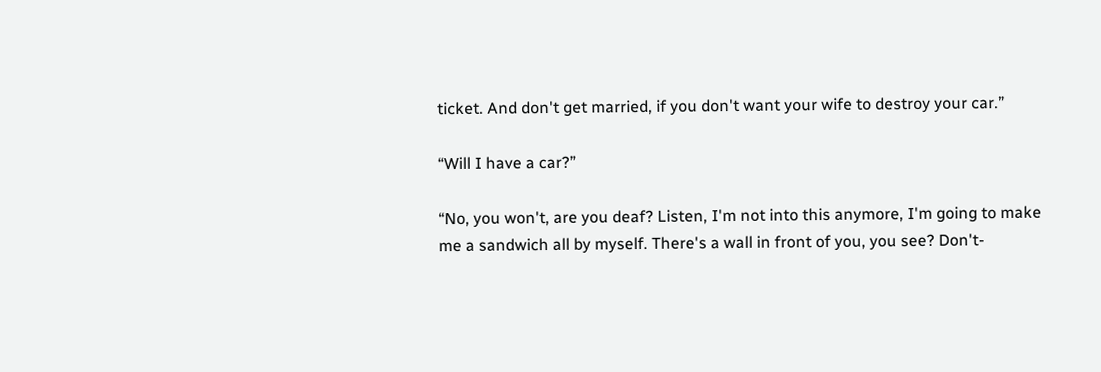ticket. And don't get married, if you don't want your wife to destroy your car.”

“Will I have a car?”

“No, you won't, are you deaf? Listen, I'm not into this anymore, I'm going to make me a sandwich all by myself. There's a wall in front of you, you see? Don't-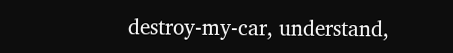destroy-my-car, understand,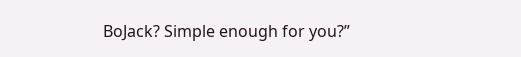BoJack? Simple enough for you?”